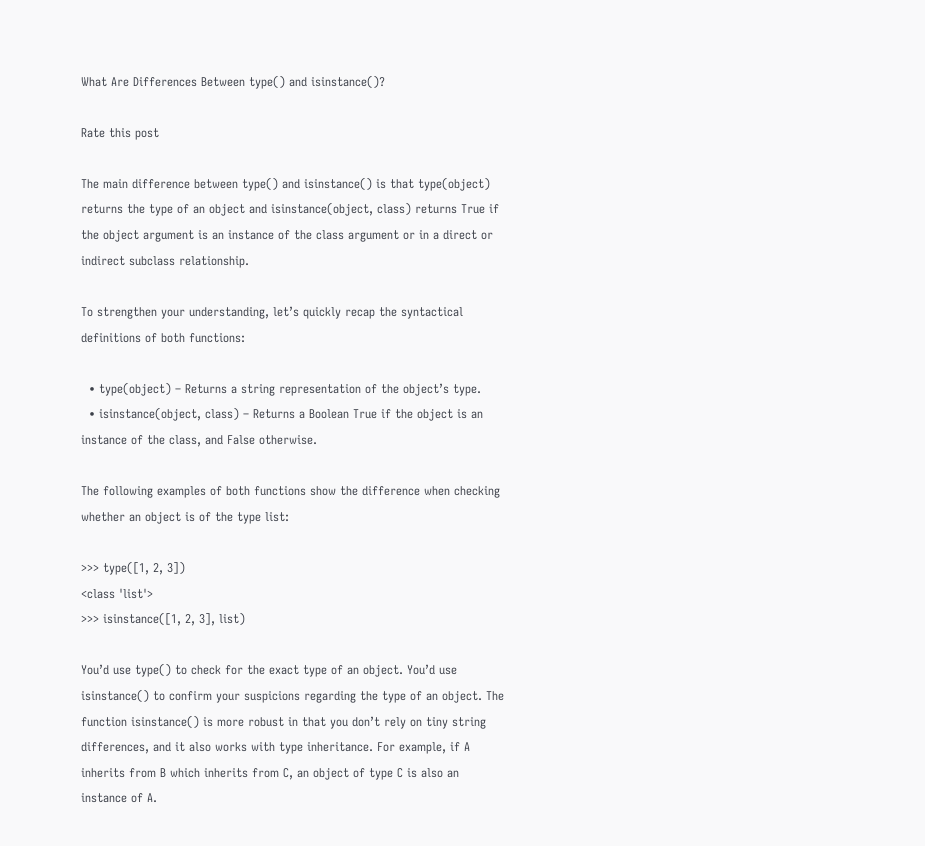What Are Differences Between type() and isinstance()?

Rate this post

The main difference between type() and isinstance() is that type(object) returns the type of an object and isinstance(object, class) returns True if the object argument is an instance of the class argument or in a direct or indirect subclass relationship.

To strengthen your understanding, let’s quickly recap the syntactical definitions of both functions:

  • type(object) – Returns a string representation of the object’s type.
  • isinstance(object, class) – Returns a Boolean True if the object is an instance of the class, and False otherwise.

The following examples of both functions show the difference when checking whether an object is of the type list:

>>> type([1, 2, 3])
<class 'list'>
>>> isinstance([1, 2, 3], list)

You’d use type() to check for the exact type of an object. You’d use isinstance() to confirm your suspicions regarding the type of an object. The function isinstance() is more robust in that you don’t rely on tiny string differences, and it also works with type inheritance. For example, if A inherits from B which inherits from C, an object of type C is also an instance of A.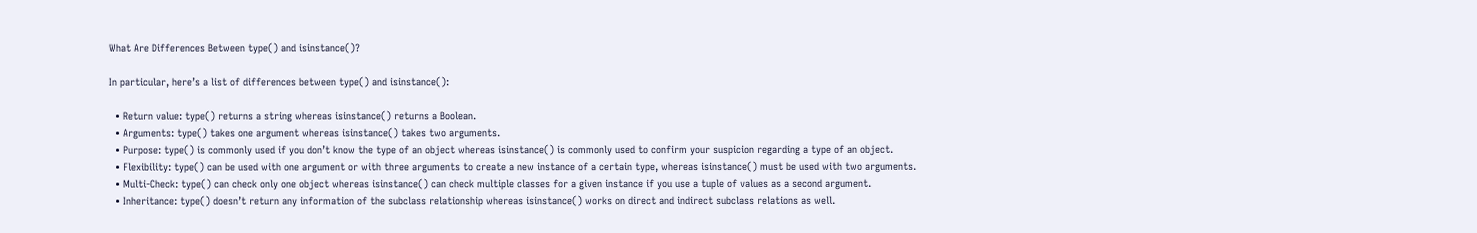What Are Differences Between type() and isinstance()?

In particular, here’s a list of differences between type() and isinstance():

  • Return value: type() returns a string whereas isinstance() returns a Boolean.
  • Arguments: type() takes one argument whereas isinstance() takes two arguments.
  • Purpose: type() is commonly used if you don’t know the type of an object whereas isinstance() is commonly used to confirm your suspicion regarding a type of an object.
  • Flexibility: type() can be used with one argument or with three arguments to create a new instance of a certain type, whereas isinstance() must be used with two arguments.
  • Multi-Check: type() can check only one object whereas isinstance() can check multiple classes for a given instance if you use a tuple of values as a second argument.
  • Inheritance: type() doesn’t return any information of the subclass relationship whereas isinstance() works on direct and indirect subclass relations as well.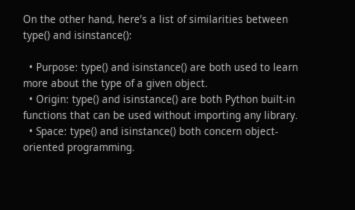On the other hand, here’s a list of similarities between type() and isinstance():

  • Purpose: type() and isinstance() are both used to learn more about the type of a given object.
  • Origin: type() and isinstance() are both Python built-in functions that can be used without importing any library.
  • Space: type() and isinstance() both concern object-oriented programming.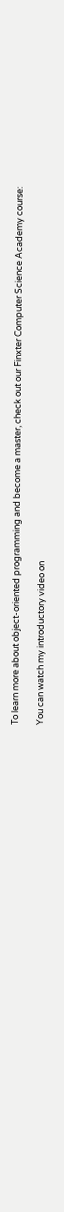To learn more about object-oriented programming and become a master, check out our Finxter Computer Science Academy course:

You can watch my introductory video on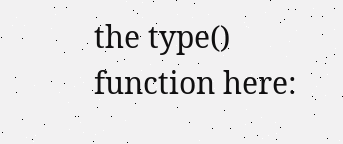the type() function here: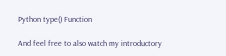Python type() Function

And feel free to also watch my introductory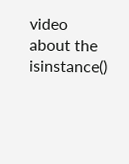video about the isinstance()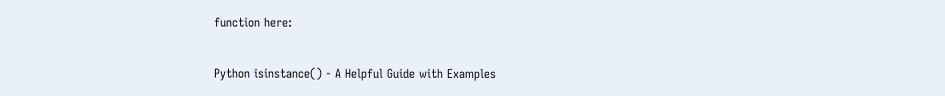function here:

Python isinstance() - A Helpful Guide with Examples